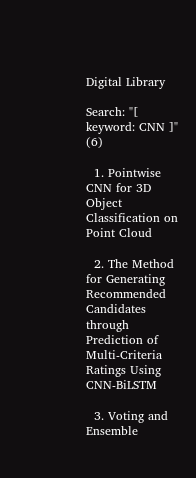Digital Library

Search: "[ keyword: CNN ]" (6)

  1. Pointwise CNN for 3D Object Classification on Point Cloud

  2. The Method for Generating Recommended Candidates through Prediction of Multi-Criteria Ratings Using CNN-BiLSTM

  3. Voting and Ensemble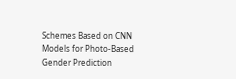Schemes Based on CNN Models for Photo-Based Gender Prediction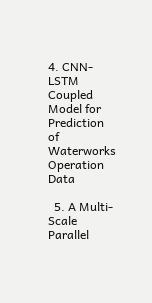4. CNN-LSTM Coupled Model for Prediction of Waterworks Operation Data

  5. A Multi-Scale Parallel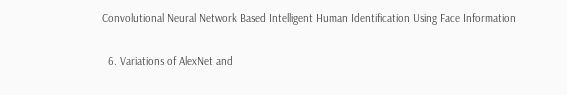Convolutional Neural Network Based Intelligent Human Identification Using Face Information

  6. Variations of AlexNet and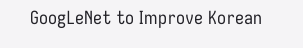GoogLeNet to Improve Korean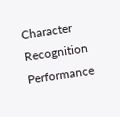Character Recognition Performance